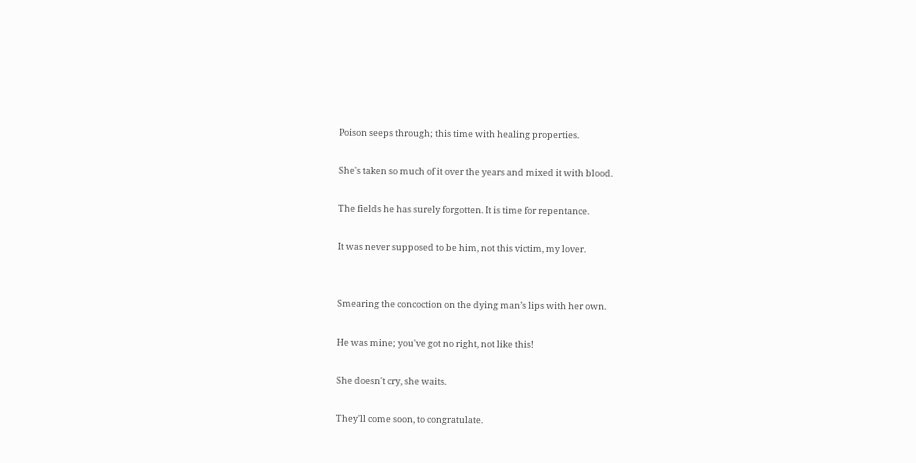Poison seeps through; this time with healing properties.

She's taken so much of it over the years and mixed it with blood.

The fields he has surely forgotten. It is time for repentance.

It was never supposed to be him, not this victim, my lover.


Smearing the concoction on the dying man’s lips with her own.

He was mine; you've got no right, not like this!

She doesn't cry, she waits.

They'll come soon, to congratulate.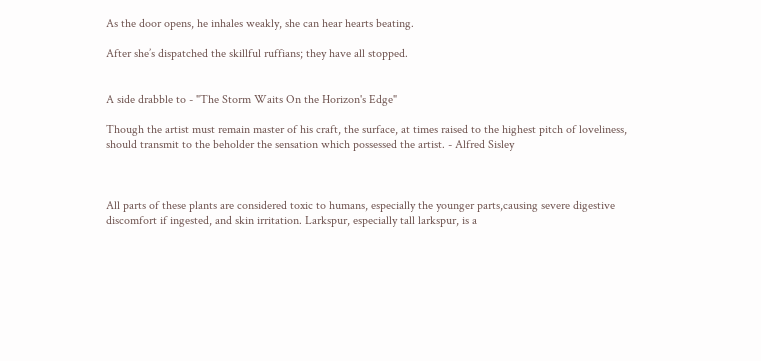As the door opens, he inhales weakly, she can hear hearts beating.

After she’s dispatched the skillful ruffians; they have all stopped.


A side drabble to - "The Storm Waits On the Horizon's Edge"

Though the artist must remain master of his craft, the surface, at times raised to the highest pitch of loveliness, should transmit to the beholder the sensation which possessed the artist. - Alfred Sisley



All parts of these plants are considered toxic to humans, especially the younger parts,causing severe digestive discomfort if ingested, and skin irritation. Larkspur, especially tall larkspur, is a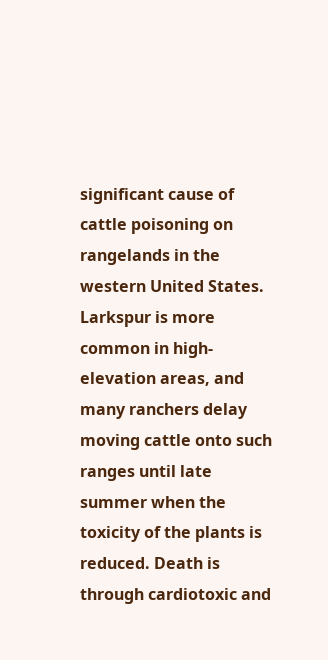significant cause of cattle poisoning on rangelands in the western United States. Larkspur is more common in high-elevation areas, and many ranchers delay moving cattle onto such ranges until late summer when the toxicity of the plants is reduced. Death is through cardiotoxic and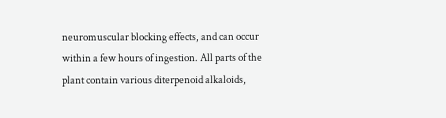neuromuscular blocking effects, and can occur within a few hours of ingestion. All parts of the plant contain various diterpenoid alkaloids,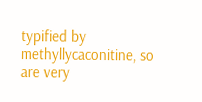typified by methyllycaconitine, so are very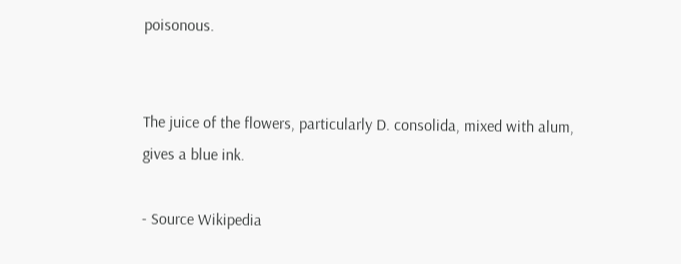poisonous.


The juice of the flowers, particularly D. consolida, mixed with alum, gives a blue ink.

- Source Wikipedia